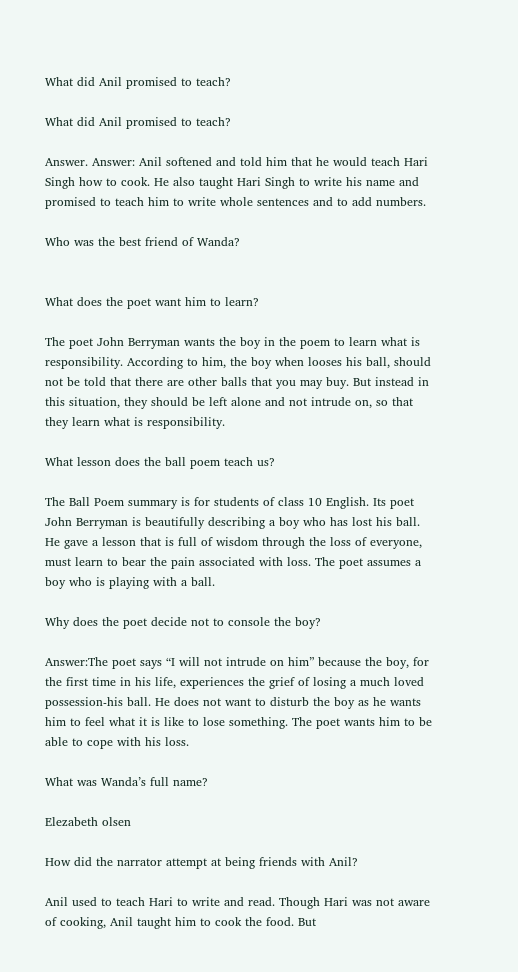What did Anil promised to teach?

What did Anil promised to teach?

Answer. Answer: Anil softened and told him that he would teach Hari Singh how to cook. He also taught Hari Singh to write his name and promised to teach him to write whole sentences and to add numbers.

Who was the best friend of Wanda?


What does the poet want him to learn?

The poet John Berryman wants the boy in the poem to learn what is responsibility. According to him, the boy when looses his ball, should not be told that there are other balls that you may buy. But instead in this situation, they should be left alone and not intrude on, so that they learn what is responsibility.

What lesson does the ball poem teach us?

The Ball Poem summary is for students of class 10 English. Its poet John Berryman is beautifully describing a boy who has lost his ball. He gave a lesson that is full of wisdom through the loss of everyone, must learn to bear the pain associated with loss. The poet assumes a boy who is playing with a ball.

Why does the poet decide not to console the boy?

Answer:The poet says “I will not intrude on him” because the boy, for the first time in his life, experiences the grief of losing a much loved possession-his ball. He does not want to disturb the boy as he wants him to feel what it is like to lose something. The poet wants him to be able to cope with his loss.

What was Wanda’s full name?

Elezabeth olsen

How did the narrator attempt at being friends with Anil?

Anil used to teach Hari to write and read. Though Hari was not aware of cooking, Anil taught him to cook the food. But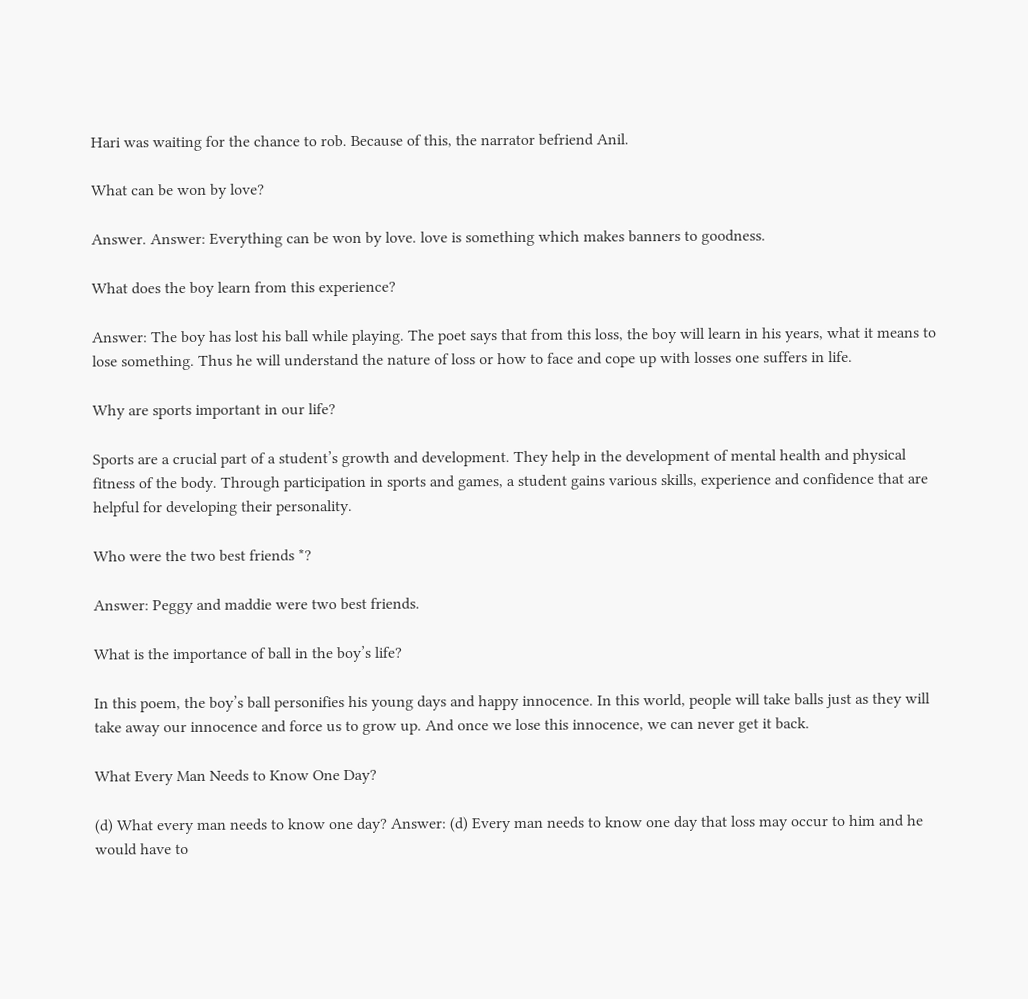Hari was waiting for the chance to rob. Because of this, the narrator befriend Anil.

What can be won by love?

Answer. Answer: Everything can be won by love. love is something which makes banners to goodness.

What does the boy learn from this experience?

Answer: The boy has lost his ball while playing. The poet says that from this loss, the boy will learn in his years, what it means to lose something. Thus he will understand the nature of loss or how to face and cope up with losses one suffers in life.

Why are sports important in our life?

Sports are a crucial part of a student’s growth and development. They help in the development of mental health and physical fitness of the body. Through participation in sports and games, a student gains various skills, experience and confidence that are helpful for developing their personality.

Who were the two best friends *?

Answer: Peggy and maddie were two best friends.

What is the importance of ball in the boy’s life?

In this poem, the boy’s ball personifies his young days and happy innocence. In this world, people will take balls just as they will take away our innocence and force us to grow up. And once we lose this innocence, we can never get it back.

What Every Man Needs to Know One Day?

(d) What every man needs to know one day? Answer: (d) Every man needs to know one day that loss may occur to him and he would have to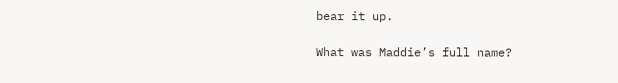bear it up.

What was Maddie’s full name?